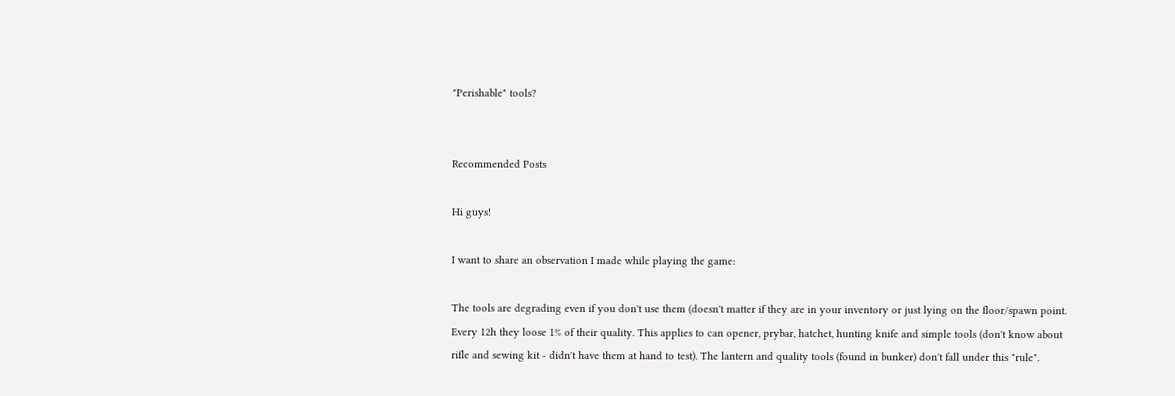"Perishable" tools?


Recommended Posts

Hi guys!

I want to share an observation I made while playing the game:

The tools are degrading even if you don't use them (doesn't matter if they are in your inventory or just lying on the floor/spawn point. Every 12h they loose 1% of their quality. This applies to can opener, prybar, hatchet, hunting knife and simple tools (don't know about rifle and sewing kit - didn't have them at hand to test). The lantern and quality tools (found in bunker) don't fall under this "rule".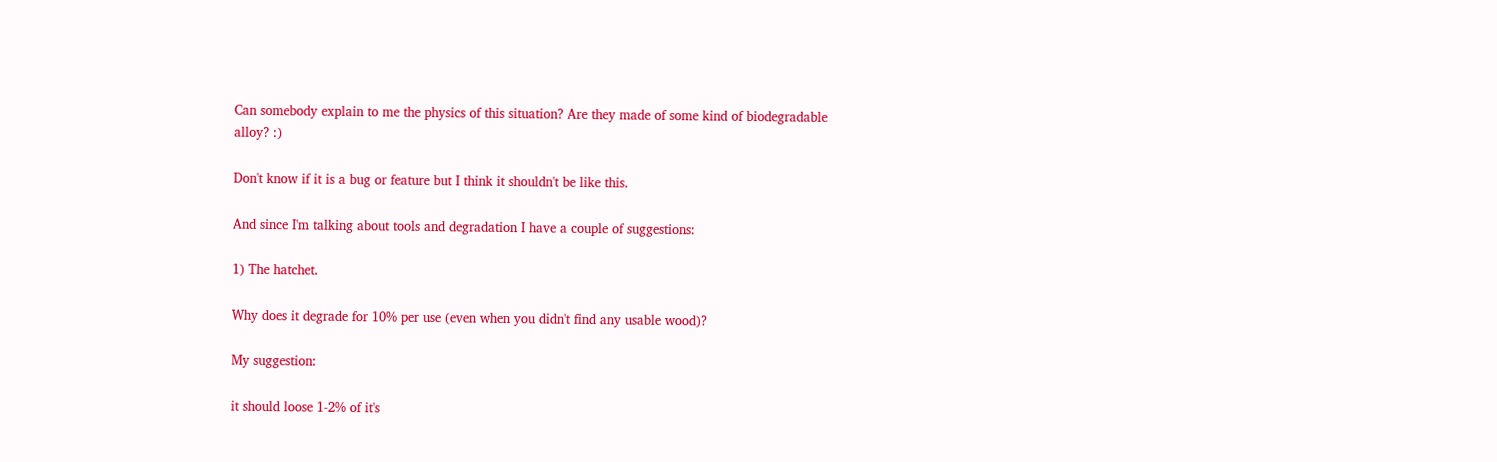Can somebody explain to me the physics of this situation? Are they made of some kind of biodegradable alloy? :)

Don't know if it is a bug or feature but I think it shouldn't be like this.

And since I'm talking about tools and degradation I have a couple of suggestions:

1) The hatchet.

Why does it degrade for 10% per use (even when you didn't find any usable wood)?

My suggestion:

it should loose 1-2% of it's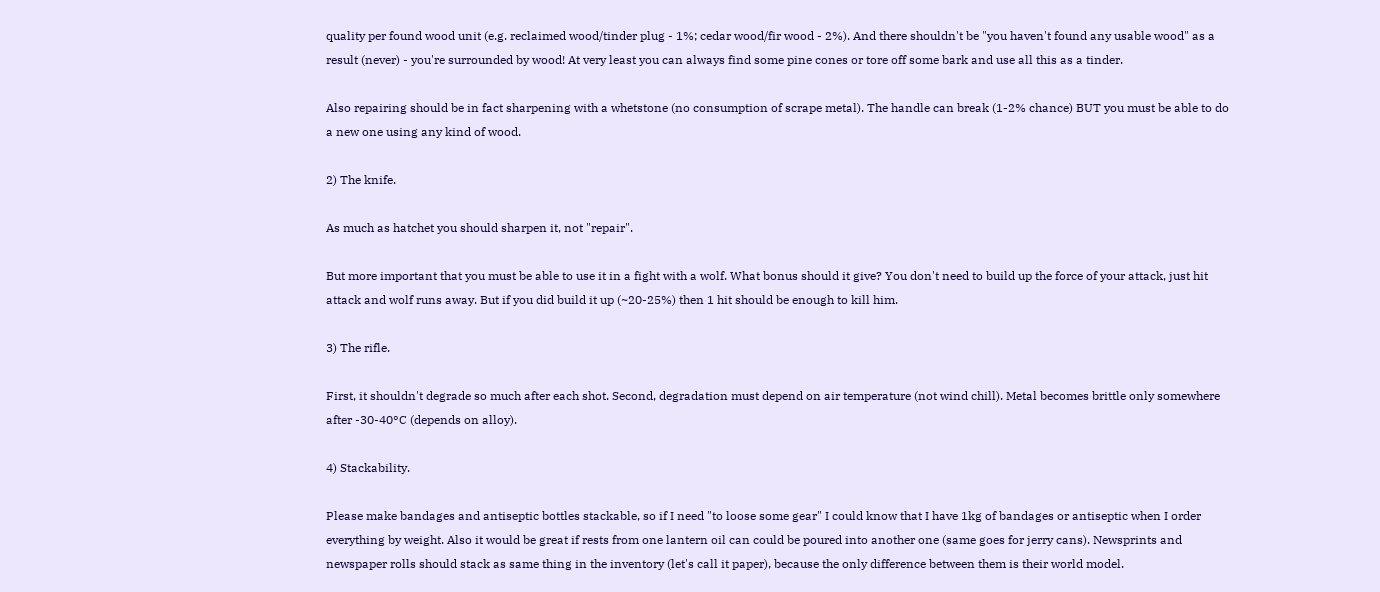quality per found wood unit (e.g. reclaimed wood/tinder plug - 1%; cedar wood/fir wood - 2%). And there shouldn't be "you haven't found any usable wood" as a result (never) - you're surrounded by wood! At very least you can always find some pine cones or tore off some bark and use all this as a tinder.

Also repairing should be in fact sharpening with a whetstone (no consumption of scrape metal). The handle can break (1-2% chance) BUT you must be able to do a new one using any kind of wood.

2) The knife.

As much as hatchet you should sharpen it, not "repair".

But more important that you must be able to use it in a fight with a wolf. What bonus should it give? You don't need to build up the force of your attack, just hit attack and wolf runs away. But if you did build it up (~20-25%) then 1 hit should be enough to kill him.

3) The rifle.

First, it shouldn't degrade so much after each shot. Second, degradation must depend on air temperature (not wind chill). Metal becomes brittle only somewhere after -30-40°C (depends on alloy).

4) Stackability.

Please make bandages and antiseptic bottles stackable, so if I need "to loose some gear" I could know that I have 1kg of bandages or antiseptic when I order everything by weight. Also it would be great if rests from one lantern oil can could be poured into another one (same goes for jerry cans). Newsprints and newspaper rolls should stack as same thing in the inventory (let's call it paper), because the only difference between them is their world model.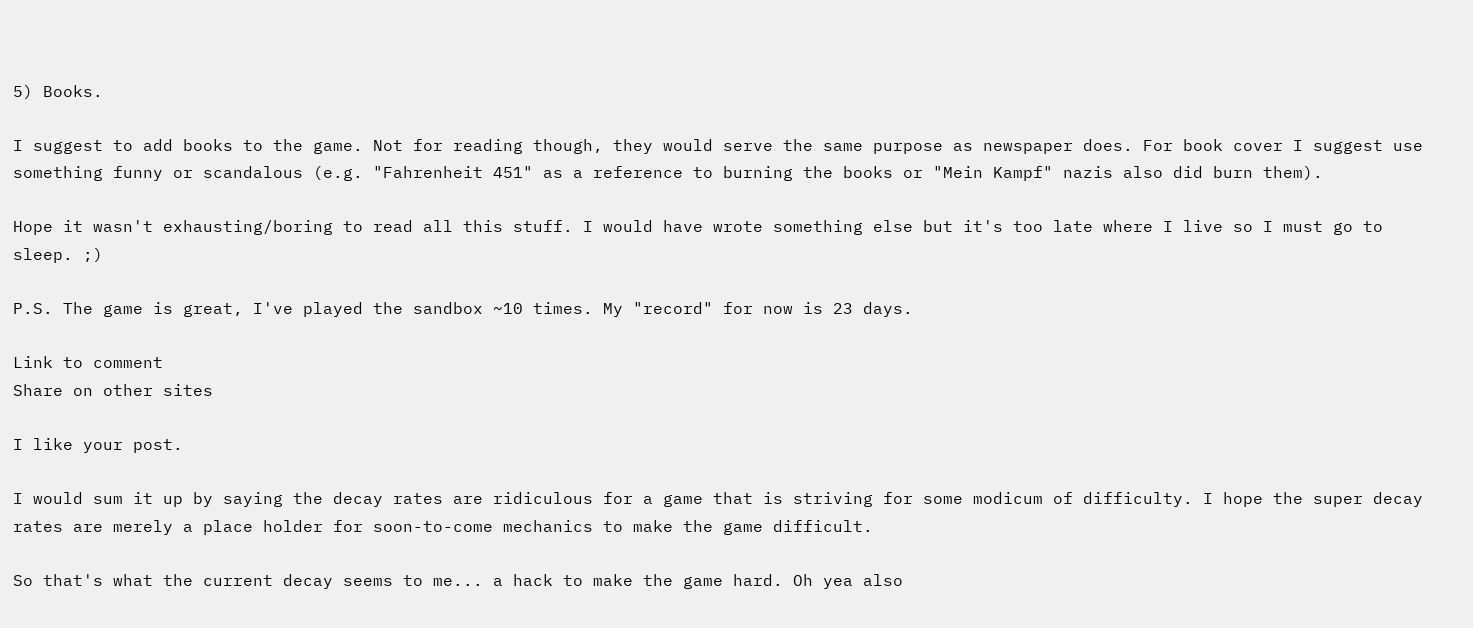5) Books.

I suggest to add books to the game. Not for reading though, they would serve the same purpose as newspaper does. For book cover I suggest use something funny or scandalous (e.g. "Fahrenheit 451" as a reference to burning the books or "Mein Kampf" nazis also did burn them).

Hope it wasn't exhausting/boring to read all this stuff. I would have wrote something else but it's too late where I live so I must go to sleep. ;)

P.S. The game is great, I've played the sandbox ~10 times. My "record" for now is 23 days.

Link to comment
Share on other sites

I like your post.

I would sum it up by saying the decay rates are ridiculous for a game that is striving for some modicum of difficulty. I hope the super decay rates are merely a place holder for soon-to-come mechanics to make the game difficult.

So that's what the current decay seems to me... a hack to make the game hard. Oh yea also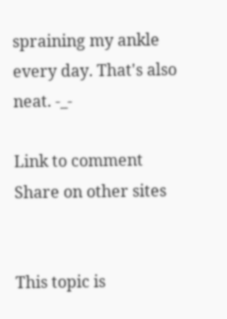spraining my ankle every day. That's also neat. -_-

Link to comment
Share on other sites


This topic is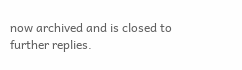now archived and is closed to further replies.